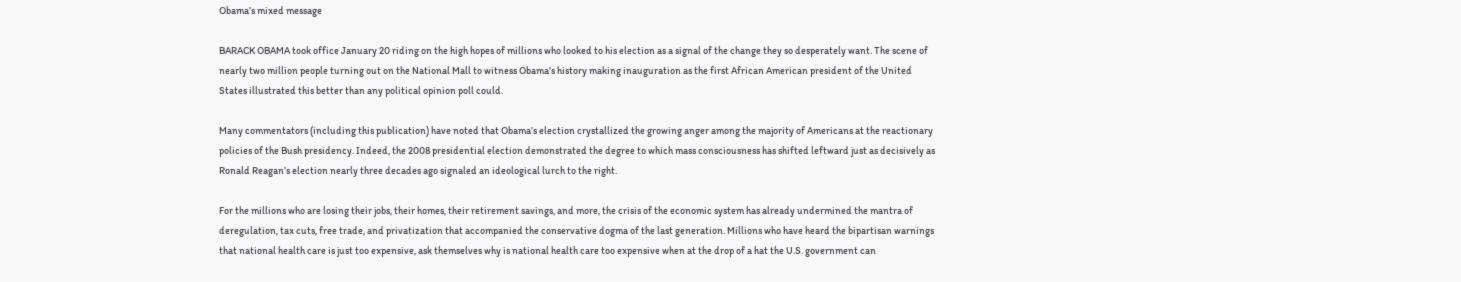Obama’s mixed message

BARACK OBAMA took office January 20 riding on the high hopes of millions who looked to his election as a signal of the change they so desperately want. The scene of nearly two million people turning out on the National Mall to witness Obama’s history making inauguration as the first African American president of the United States illustrated this better than any political opinion poll could.

Many commentators (including this publication) have noted that Obama’s election crystallized the growing anger among the majority of Americans at the reactionary policies of the Bush presidency. Indeed, the 2008 presidential election demonstrated the degree to which mass consciousness has shifted leftward just as decisively as Ronald Reagan’s election nearly three decades ago signaled an ideological lurch to the right.

For the millions who are losing their jobs, their homes, their retirement savings, and more, the crisis of the economic system has already undermined the mantra of deregulation, tax cuts, free trade, and privatization that accompanied the conservative dogma of the last generation. Millions who have heard the bipartisan warnings that national health care is just too expensive, ask themselves why is national health care too expensive when at the drop of a hat the U.S. government can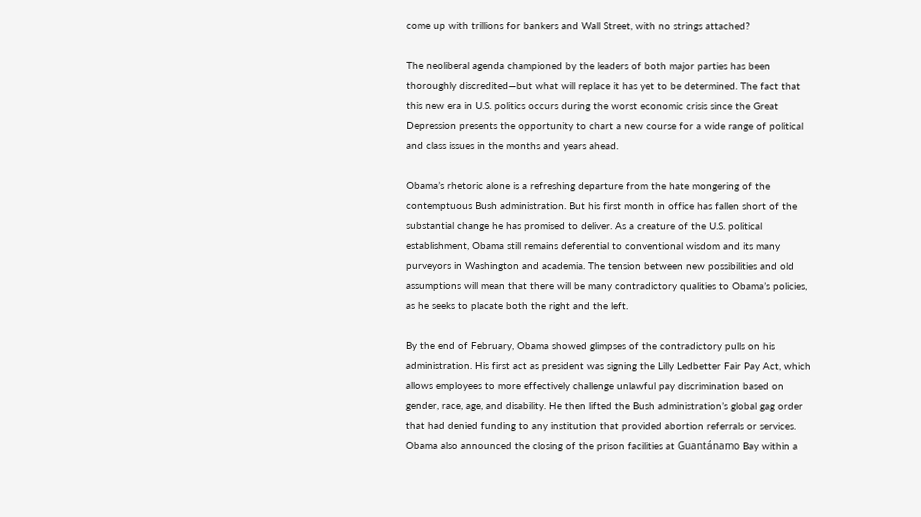come up with trillions for bankers and Wall Street, with no strings attached?

The neoliberal agenda championed by the leaders of both major parties has been thoroughly discredited—but what will replace it has yet to be determined. The fact that this new era in U.S. politics occurs during the worst economic crisis since the Great Depression presents the opportunity to chart a new course for a wide range of political and class issues in the months and years ahead.

Obama’s rhetoric alone is a refreshing departure from the hate mongering of the contemptuous Bush administration. But his first month in office has fallen short of the substantial change he has promised to deliver. As a creature of the U.S. political establishment, Obama still remains deferential to conventional wisdom and its many purveyors in Washington and academia. The tension between new possibilities and old assumptions will mean that there will be many contradictory qualities to Obama’s policies, as he seeks to placate both the right and the left.

By the end of February, Obama showed glimpses of the contradictory pulls on his administration. His first act as president was signing the Lilly Ledbetter Fair Pay Act, which allows employees to more effectively challenge unlawful pay discrimination based on gender, race, age, and disability. He then lifted the Bush administration’s global gag order that had denied funding to any institution that provided abortion referrals or services. Obama also announced the closing of the prison facilities at Guantánamo Bay within a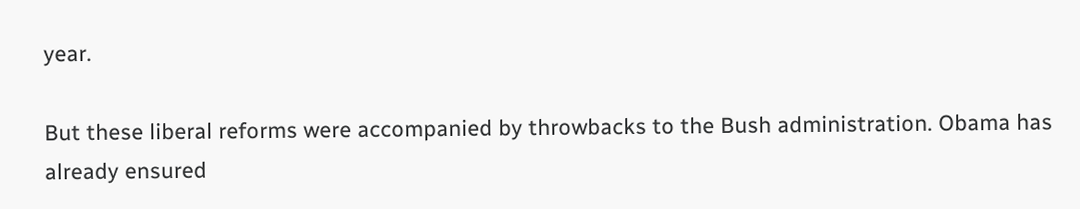year.

But these liberal reforms were accompanied by throwbacks to the Bush administration. Obama has already ensured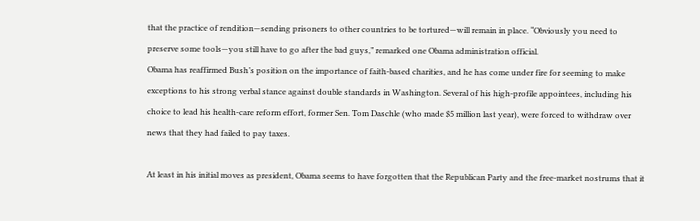that the practice of rendition—sending prisoners to other countries to be tortured—will remain in place. “Obviously you need to preserve some tools—you still have to go after the bad guys,” remarked one Obama administration official.
Obama has reaffirmed Bush’s position on the importance of faith-based charities, and he has come under fire for seeming to make exceptions to his strong verbal stance against double standards in Washington. Several of his high-profile appointees, including his choice to lead his health-care reform effort, former Sen. Tom Daschle (who made $5 million last year), were forced to withdraw over news that they had failed to pay taxes.

At least in his initial moves as president, Obama seems to have forgotten that the Republican Party and the free-market nostrums that it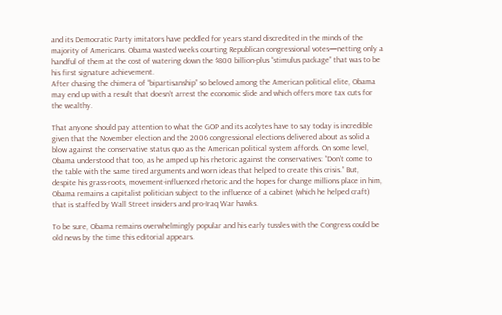and its Democratic Party imitators have peddled for years stand discredited in the minds of the majority of Americans. Obama wasted weeks courting Republican congressional votes—netting only a handful of them at the cost of watering down the $800 billion-plus “stimulus package” that was to be his first signature achievement.
After chasing the chimera of “bipartisanship” so beloved among the American political elite, Obama may end up with a result that doesn’t arrest the economic slide and which offers more tax cuts for the wealthy.

That anyone should pay attention to what the GOP and its acolytes have to say today is incredible given that the November election and the 2006 congressional elections delivered about as solid a blow against the conservative status quo as the American political system affords. On some level, Obama understood that too, as he amped up his rhetoric against the conservatives: “Don’t come to the table with the same tired arguments and worn ideas that helped to create this crisis.” But, despite his grass-roots, movement-influenced rhetoric and the hopes for change millions place in him, Obama remains a capitalist politician subject to the influence of a cabinet (which he helped craft) that is staffed by Wall Street insiders and pro-Iraq War hawks.

To be sure, Obama remains overwhelmingly popular and his early tussles with the Congress could be old news by the time this editorial appears.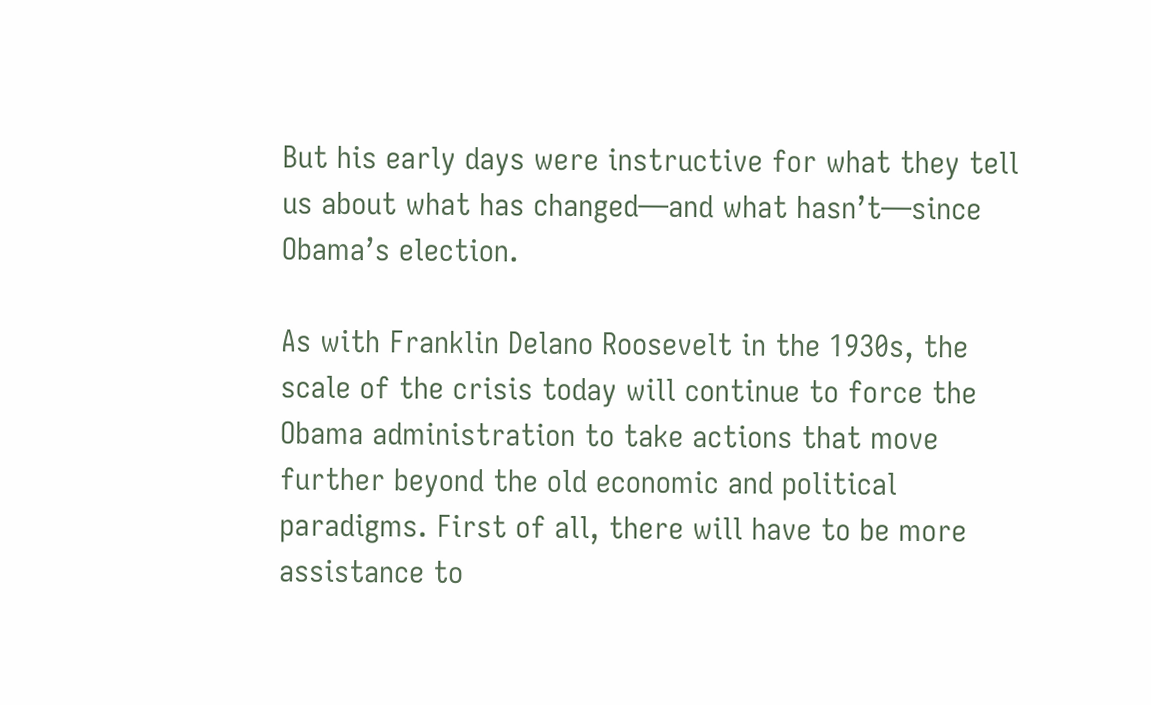But his early days were instructive for what they tell us about what has changed—and what hasn’t—since Obama’s election.

As with Franklin Delano Roosevelt in the 1930s, the scale of the crisis today will continue to force the Obama administration to take actions that move further beyond the old economic and political paradigms. First of all, there will have to be more assistance to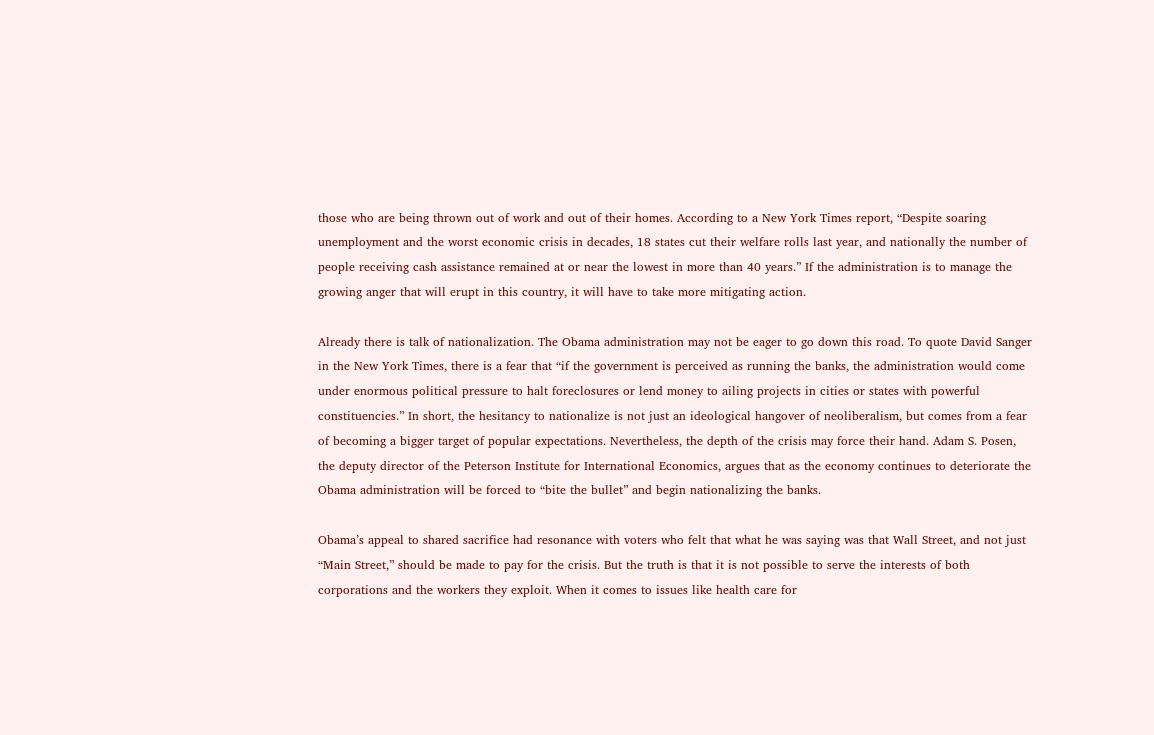those who are being thrown out of work and out of their homes. According to a New York Times report, “Despite soaring unemployment and the worst economic crisis in decades, 18 states cut their welfare rolls last year, and nationally the number of people receiving cash assistance remained at or near the lowest in more than 40 years.” If the administration is to manage the growing anger that will erupt in this country, it will have to take more mitigating action.

Already there is talk of nationalization. The Obama administration may not be eager to go down this road. To quote David Sanger in the New York Times, there is a fear that “if the government is perceived as running the banks, the administration would come under enormous political pressure to halt foreclosures or lend money to ailing projects in cities or states with powerful constituencies.” In short, the hesitancy to nationalize is not just an ideological hangover of neoliberalism, but comes from a fear of becoming a bigger target of popular expectations. Nevertheless, the depth of the crisis may force their hand. Adam S. Posen, the deputy director of the Peterson Institute for International Economics, argues that as the economy continues to deteriorate the Obama administration will be forced to “bite the bullet” and begin nationalizing the banks.

Obama’s appeal to shared sacrifice had resonance with voters who felt that what he was saying was that Wall Street, and not just “Main Street,” should be made to pay for the crisis. But the truth is that it is not possible to serve the interests of both corporations and the workers they exploit. When it comes to issues like health care for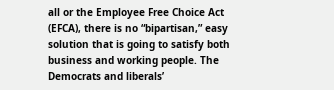all or the Employee Free Choice Act (EFCA), there is no “bipartisan,” easy solution that is going to satisfy both business and working people. The Democrats and liberals’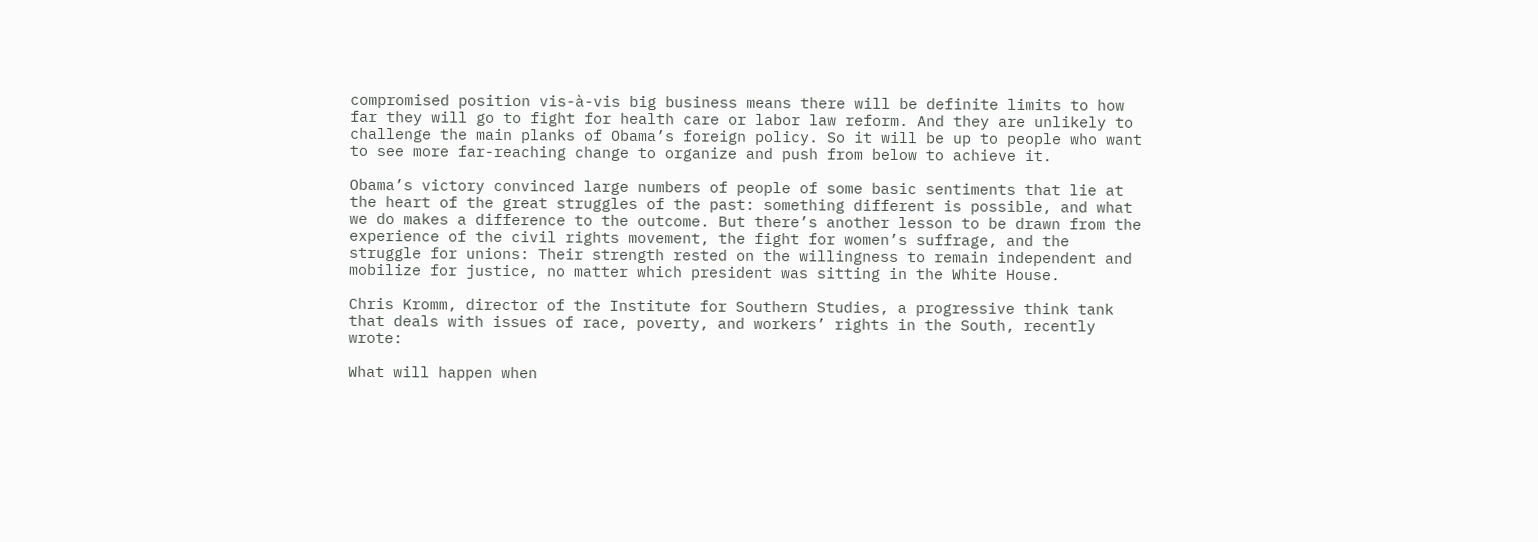compromised position vis-à-vis big business means there will be definite limits to how far they will go to fight for health care or labor law reform. And they are unlikely to challenge the main planks of Obama’s foreign policy. So it will be up to people who want to see more far-reaching change to organize and push from below to achieve it.

Obama’s victory convinced large numbers of people of some basic sentiments that lie at the heart of the great struggles of the past: something different is possible, and what we do makes a difference to the outcome. But there’s another lesson to be drawn from the experience of the civil rights movement, the fight for women’s suffrage, and the struggle for unions: Their strength rested on the willingness to remain independent and mobilize for justice, no matter which president was sitting in the White House.

Chris Kromm, director of the Institute for Southern Studies, a progressive think tank that deals with issues of race, poverty, and workers’ rights in the South, recently wrote:

What will happen when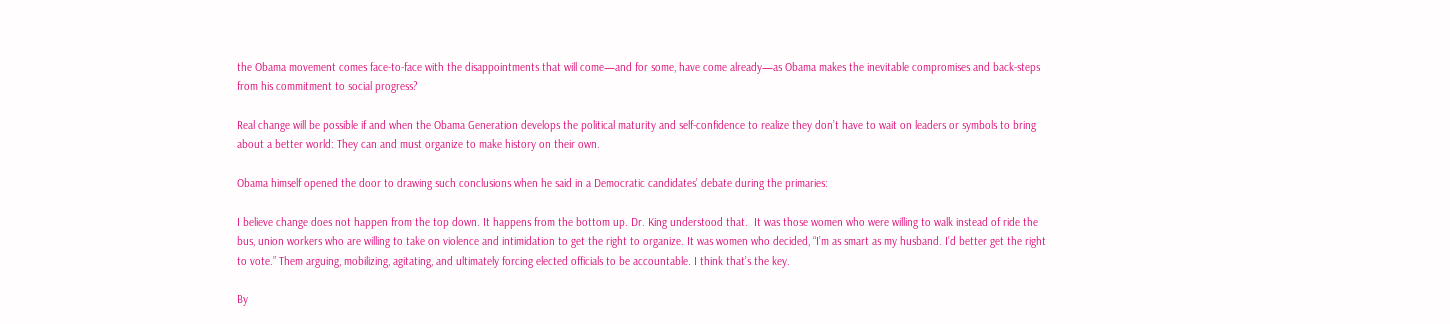the Obama movement comes face-to-face with the disappointments that will come—and for some, have come already—as Obama makes the inevitable compromises and back-steps from his commitment to social progress?

Real change will be possible if and when the Obama Generation develops the political maturity and self-confidence to realize they don’t have to wait on leaders or symbols to bring about a better world: They can and must organize to make history on their own.

Obama himself opened the door to drawing such conclusions when he said in a Democratic candidates’ debate during the primaries:

I believe change does not happen from the top down. It happens from the bottom up. Dr. King understood that.  It was those women who were willing to walk instead of ride the bus, union workers who are willing to take on violence and intimidation to get the right to organize. It was women who decided, “I’m as smart as my husband. I’d better get the right to vote.” Them arguing, mobilizing, agitating, and ultimately forcing elected officials to be accountable. I think that’s the key.

By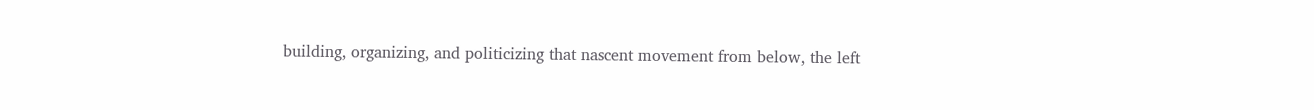building, organizing, and politicizing that nascent movement from below, the left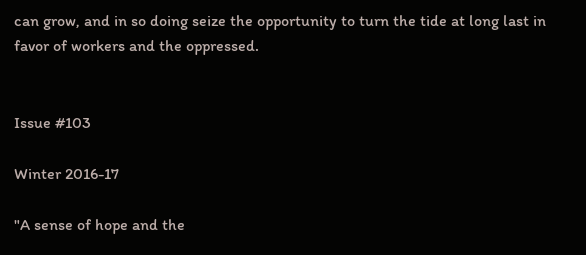can grow, and in so doing seize the opportunity to turn the tide at long last in favor of workers and the oppressed.


Issue #103

Winter 2016-17

"A sense of hope and the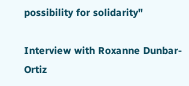possibility for solidarity"

Interview with Roxanne Dunbar-Ortiz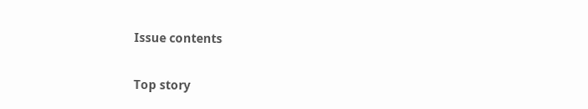Issue contents

Top story